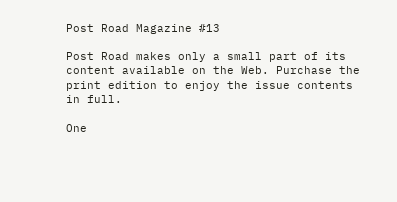Post Road Magazine #13

Post Road makes only a small part of its content available on the Web. Purchase the print edition to enjoy the issue contents in full.

One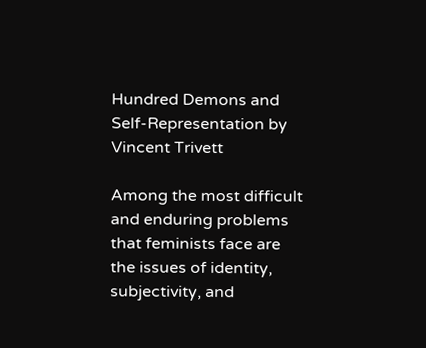Hundred Demons and Self-Representation by Vincent Trivett

Among the most difficult and enduring problems that feminists face are the issues of identity, subjectivity, and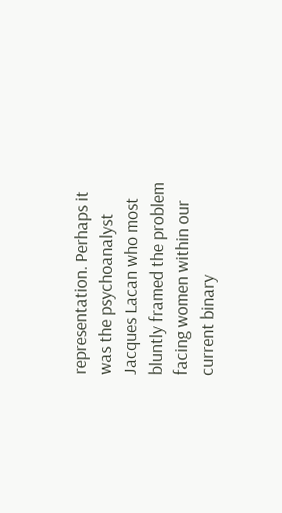representation. Perhaps it was the psychoanalyst Jacques Lacan who most bluntly framed the problem facing women within our current binary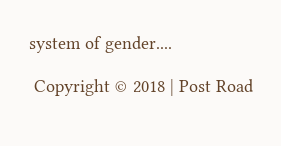system of gender....

 Copyright © 2018 | Post Road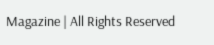Magazine | All Rights Reserved